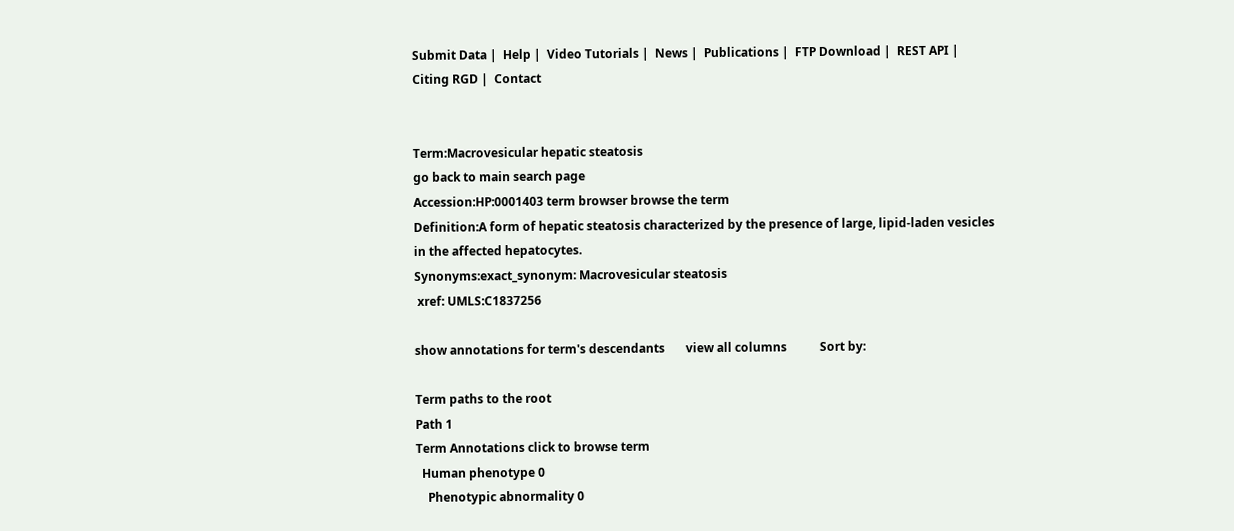Submit Data |  Help |  Video Tutorials |  News |  Publications |  FTP Download |  REST API |  Citing RGD |  Contact


Term:Macrovesicular hepatic steatosis
go back to main search page
Accession:HP:0001403 term browser browse the term
Definition:A form of hepatic steatosis characterized by the presence of large, lipid-laden vesicles in the affected hepatocytes.
Synonyms:exact_synonym: Macrovesicular steatosis
 xref: UMLS:C1837256

show annotations for term's descendants       view all columns           Sort by:

Term paths to the root
Path 1
Term Annotations click to browse term
  Human phenotype 0
    Phenotypic abnormality 0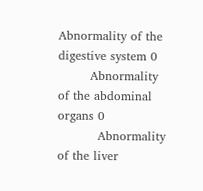Abnormality of the digestive system 0
        Abnormality of the abdominal organs 0
          Abnormality of the liver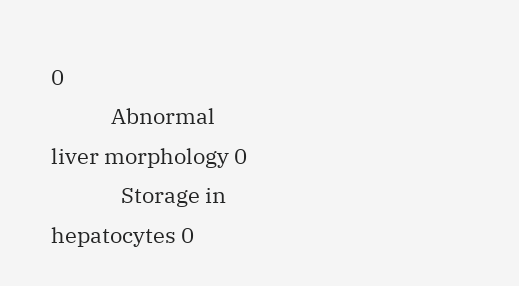0
            Abnormal liver morphology 0
              Storage in hepatocytes 0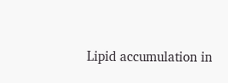Lipid accumulation in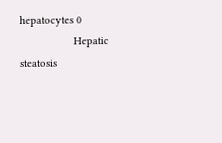hepatocytes 0
                  Hepatic steatosis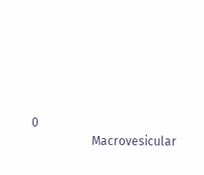0
                    Macrovesicular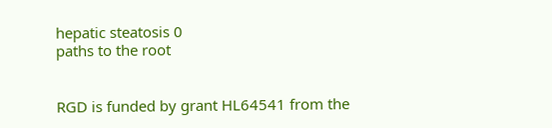hepatic steatosis 0
paths to the root


RGD is funded by grant HL64541 from the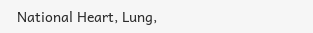National Heart, Lung,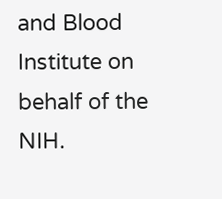and Blood Institute on behalf of the NIH.